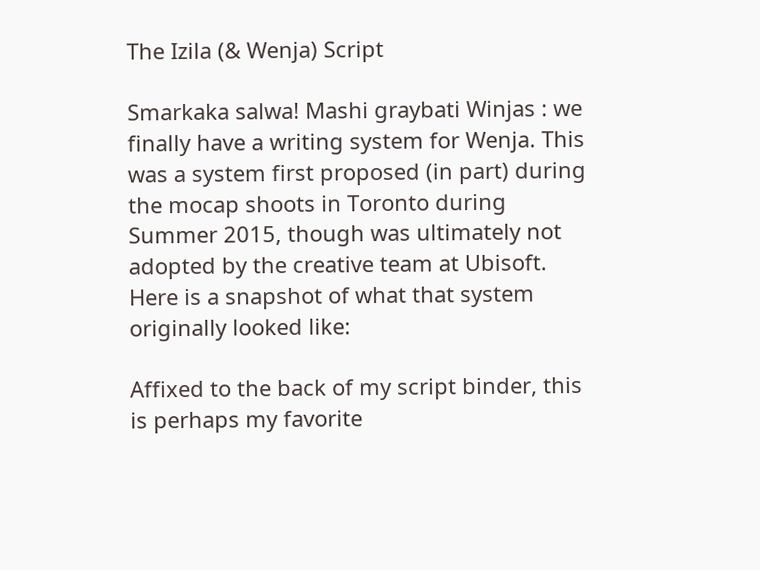The Izila (& Wenja) Script

Smarkaka salwa! Mashi graybati Winjas : we finally have a writing system for Wenja. This was a system first proposed (in part) during the mocap shoots in Toronto during Summer 2015, though was ultimately not adopted by the creative team at Ubisoft. Here is a snapshot of what that system originally looked like:

Affixed to the back of my script binder, this is perhaps my favorite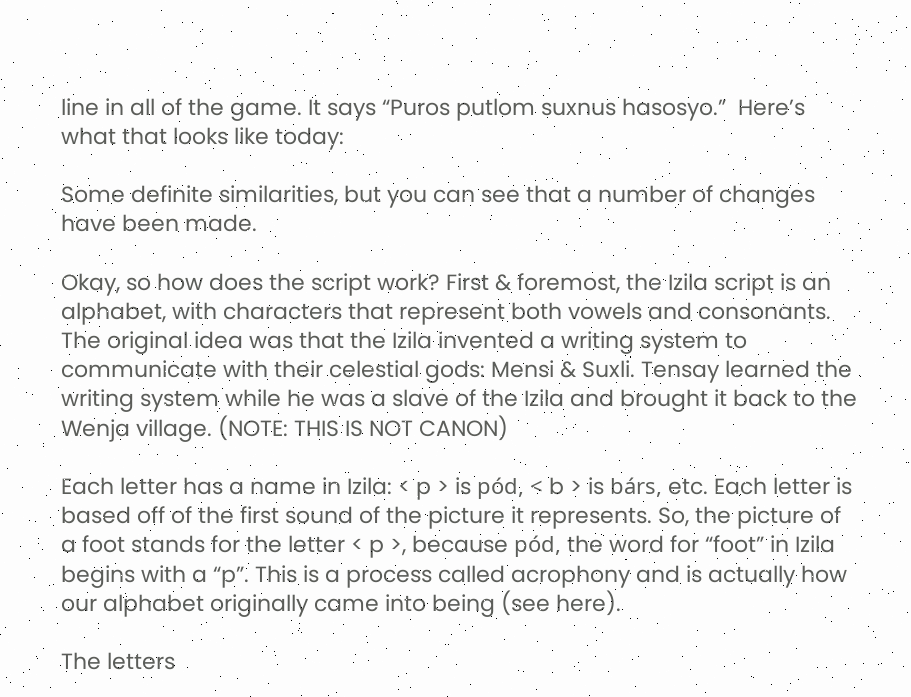line in all of the game. It says “Puros putlom suxnus hasosyo.”  Here’s what that looks like today:

Some definite similarities, but you can see that a number of changes have been made.

Okay, so how does the script work? First & foremost, the Izila script is an alphabet, with characters that represent both vowels and consonants. The original idea was that the Izila invented a writing system to communicate with their celestial gods: Mensi & Suxli. Tensay learned the writing system while he was a slave of the Izila and brought it back to the Wenja village. (NOTE: THIS IS NOT CANON)

Each letter has a name in Izila: < p > is pód, < b > is bárs, etc. Each letter is based off of the first sound of the picture it represents. So, the picture of a foot stands for the letter < p >, because pód, the word for “foot” in Izila begins with a “p”. This is a process called acrophony and is actually how our alphabet originally came into being (see here).

The letters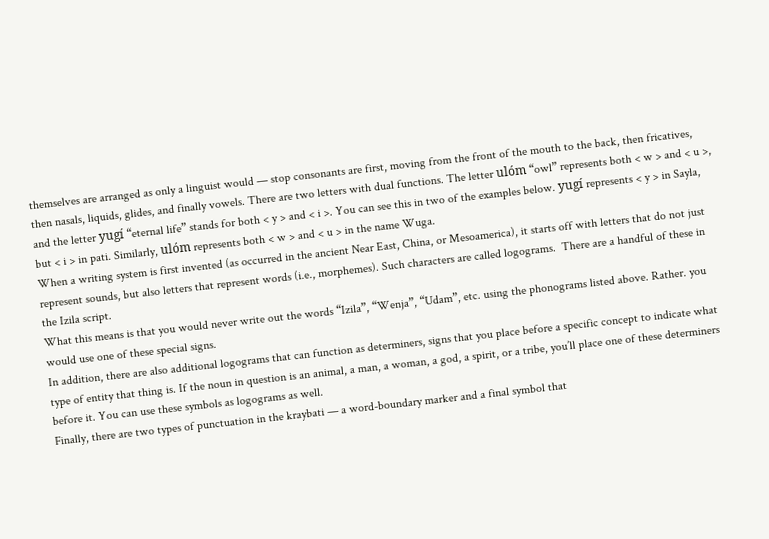themselves are arranged as only a linguist would — stop consonants are first, moving from the front of the mouth to the back, then fricatives, then nasals, liquids, glides, and finally vowels. There are two letters with dual functions. The letter ulóm “owl” represents both < w > and < u >, and the letter yugí “eternal life” stands for both < y > and < i >. You can see this in two of the examples below. yugí represents < y > in Sayla, but < i > in pati. Similarly, ulóm represents both < w > and < u > in the name Wuga.
When a writing system is first invented (as occurred in the ancient Near East, China, or Mesoamerica), it starts off with letters that do not just represent sounds, but also letters that represent words (i.e., morphemes). Such characters are called logograms.  There are a handful of these in the Izila script.
What this means is that you would never write out the words “Izila”, “Wenja”, “Udam”, etc. using the phonograms listed above. Rather. you would use one of these special signs.
In addition, there are also additional logograms that can function as determiners, signs that you place before a specific concept to indicate what type of entity that thing is. If the noun in question is an animal, a man, a woman, a god, a spirit, or a tribe, you’ll place one of these determiners before it. You can use these symbols as logograms as well.
Finally, there are two types of punctuation in the kraybati — a word-boundary marker and a final symbol that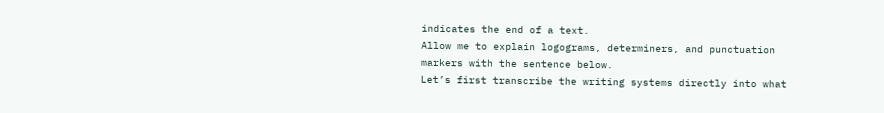indicates the end of a text.
Allow me to explain logograms, determiners, and punctuation markers with the sentence below.
Let’s first transcribe the writing systems directly into what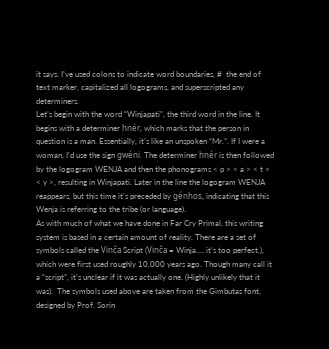it says. I’ve used colons to indicate word boundaries, #  the end of text marker, capitalized all logograms, and superscripted any determiners.
Let’s begin with the word “Winjapati”, the third word in the line. It begins with a determiner hnér, which marks that the person in question is a man. Essentially, it’s like an unspoken “Mr.”. If I were a woman, I’d use the sign gwéni. The determiner hnér is then followed by the logogram WENJA and then the phonograms < p > < a > < t > < y >, resulting in Winjapati. Later in the line the logogram WENJA reappears, but this time it’s preceded by génhos, indicating that this Wenja is referring to the tribe (or language).
As with much of what we have done in Far Cry Primal, this writing system is based in a certain amount of reality. There are a set of symbols called the Vinča Script (Vinča = Winja…. it’s too perfect.), which were first used roughly 10,000 years ago. Though many call it a “script”, it’s unclear if it was actually one. (Highly unlikely that it was).  The symbols used above are taken from the Gimbutas font, designed by Prof. Sorin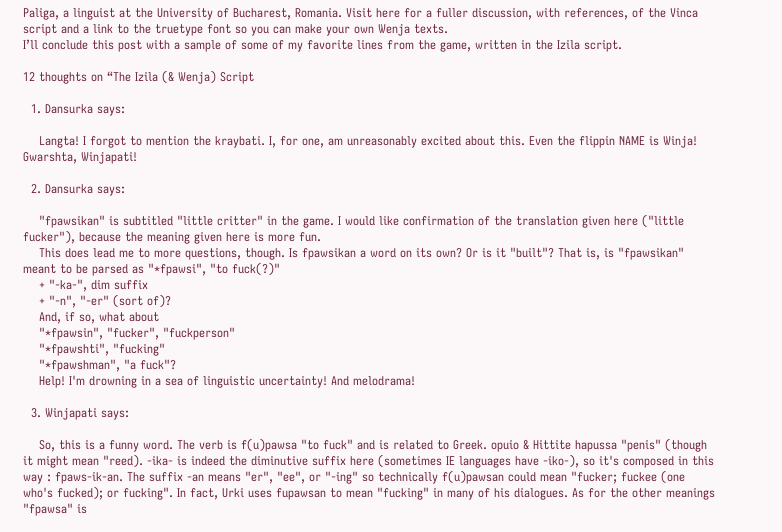Paliga, a linguist at the University of Bucharest, Romania. Visit here for a fuller discussion, with references, of the Vinca script and a link to the truetype font so you can make your own Wenja texts.
I’ll conclude this post with a sample of some of my favorite lines from the game, written in the Izila script.

12 thoughts on “The Izila (& Wenja) Script

  1. Dansurka says:

    Langta! I forgot to mention the kraybati. I, for one, am unreasonably excited about this. Even the flippin NAME is Winja! Gwarshta, Winjapati!

  2. Dansurka says:

    "fpawsikan" is subtitled "little critter" in the game. I would like confirmation of the translation given here ("little fucker"), because the meaning given here is more fun.
    This does lead me to more questions, though. Is fpawsikan a word on its own? Or is it "built"? That is, is "fpawsikan" meant to be parsed as "*fpawsi", "to fuck(?)"
    + "-ka-", dim suffix
    + "-n", "-er" (sort of)?
    And, if so, what about
    "*fpawsin", "fucker", "fuckperson"
    "*fpawshti", "fucking"
    "*fpawshman", "a fuck"?
    Help! I'm drowning in a sea of linguistic uncertainty! And melodrama!

  3. Winjapati says:

    So, this is a funny word. The verb is f(u)pawsa "to fuck" and is related to Greek. opuio & Hittite hapussa "penis" (though it might mean "reed). -ika- is indeed the diminutive suffix here (sometimes IE languages have -iko-), so it's composed in this way : fpaws-ik-an. The suffix -an means "er", "ee", or "-ing" so technically f(u)pawsan could mean "fucker; fuckee (one who's fucked); or fucking". In fact, Urki uses fupawsan to mean "fucking" in many of his dialogues. As for the other meanings "fpawsa" is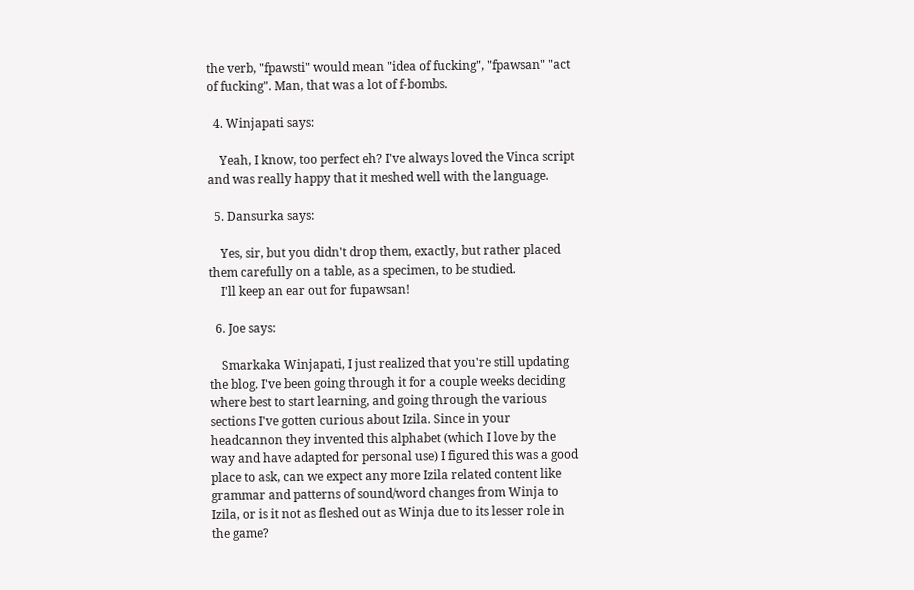the verb, "fpawsti" would mean "idea of fucking", "fpawsan" "act of fucking". Man, that was a lot of f-bombs.

  4. Winjapati says:

    Yeah, I know, too perfect eh? I've always loved the Vinca script and was really happy that it meshed well with the language.

  5. Dansurka says:

    Yes, sir, but you didn't drop them, exactly, but rather placed them carefully on a table, as a specimen, to be studied.
    I'll keep an ear out for fupawsan!

  6. Joe says:

    Smarkaka Winjapati, I just realized that you're still updating the blog. I've been going through it for a couple weeks deciding where best to start learning, and going through the various sections I've gotten curious about Izila. Since in your headcannon they invented this alphabet (which I love by the way and have adapted for personal use) I figured this was a good place to ask, can we expect any more Izila related content like grammar and patterns of sound/word changes from Winja to Izila, or is it not as fleshed out as Winja due to its lesser role in the game?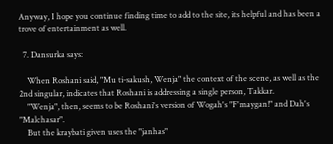Anyway, I hope you continue finding time to add to the site, its helpful and has been a trove of entertainment as well.

  7. Dansurka says:

    When Roshani said, "Mu ti-sakush, Wenja" the context of the scene, as well as the 2nd singular, indicates that Roshani is addressing a single person, Takkar.
    "Wenja", then, seems to be Roshani's version of Wogah's "F'maygan!" and Dah's "Malchasar".
    But the kraybati given uses the "janhas"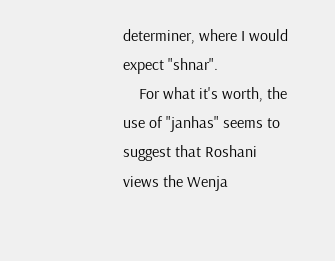determiner, where I would expect "shnar".
    For what it's worth, the use of "janhas" seems to suggest that Roshani views the Wenja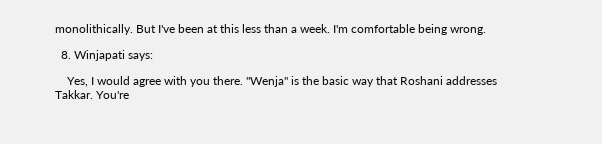monolithically. But I've been at this less than a week. I'm comfortable being wrong.

  8. Winjapati says:

    Yes, I would agree with you there. "Wenja" is the basic way that Roshani addresses Takkar. You're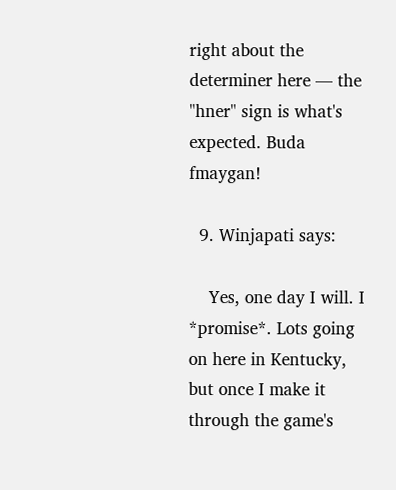right about the determiner here — the "hner" sign is what's expected. Buda fmaygan!

  9. Winjapati says:

    Yes, one day I will. I *promise*. Lots going on here in Kentucky, but once I make it through the game's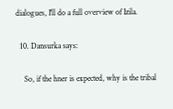dialogues, I'll do a full overview of Izila.

  10. Dansurka says:

    So, if the hner is expected, why is the tribal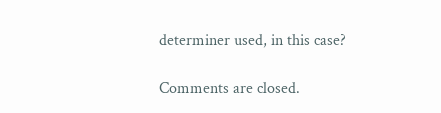determiner used, in this case?

Comments are closed.